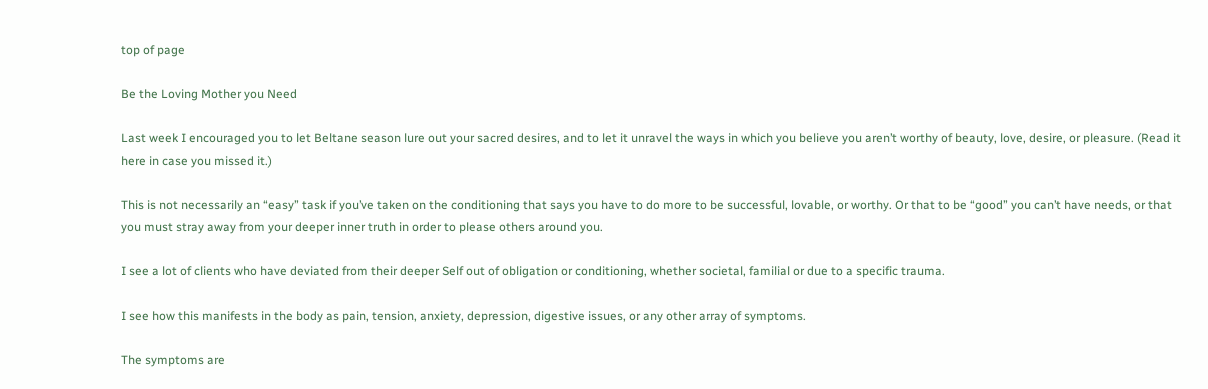top of page

Be the Loving Mother you Need

Last week I encouraged you to let Beltane season lure out your sacred desires, and to let it unravel the ways in which you believe you aren’t worthy of beauty, love, desire, or pleasure. (Read it here in case you missed it.)

This is not necessarily an “easy” task if you’ve taken on the conditioning that says you have to do more to be successful, lovable, or worthy. Or that to be “good” you can’t have needs, or that you must stray away from your deeper inner truth in order to please others around you.

I see a lot of clients who have deviated from their deeper Self out of obligation or conditioning, whether societal, familial or due to a specific trauma.

I see how this manifests in the body as pain, tension, anxiety, depression, digestive issues, or any other array of symptoms.

The symptoms are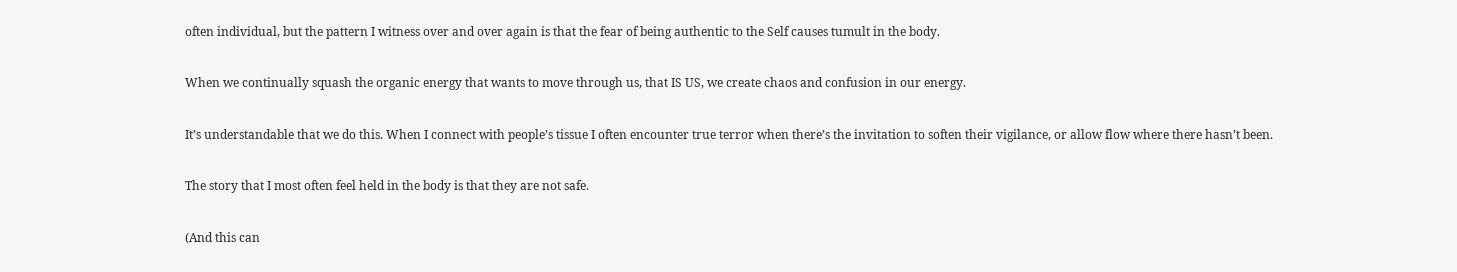often individual, but the pattern I witness over and over again is that the fear of being authentic to the Self causes tumult in the body.

When we continually squash the organic energy that wants to move through us, that IS US, we create chaos and confusion in our energy.

It’s understandable that we do this. When I connect with people’s tissue I often encounter true terror when there’s the invitation to soften their vigilance, or allow flow where there hasn’t been.

The story that I most often feel held in the body is that they are not safe.

(And this can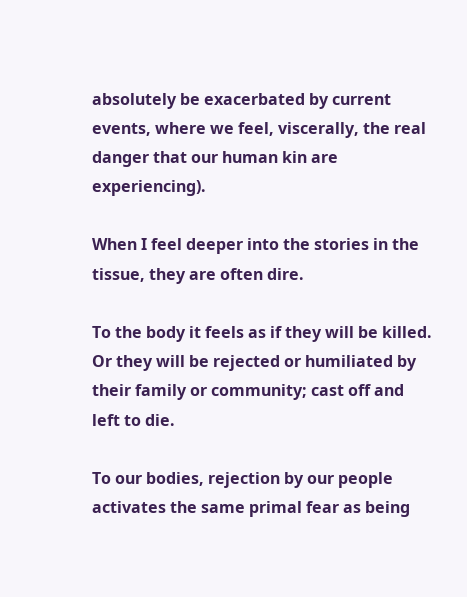absolutely be exacerbated by current events, where we feel, viscerally, the real danger that our human kin are experiencing).

When I feel deeper into the stories in the tissue, they are often dire.

To the body it feels as if they will be killed. Or they will be rejected or humiliated by their family or community; cast off and left to die.

To our bodies, rejection by our people activates the same primal fear as being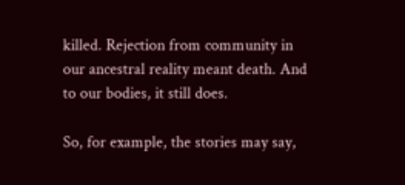killed. Rejection from community in our ancestral reality meant death. And to our bodies, it still does.

So, for example, the stories may say,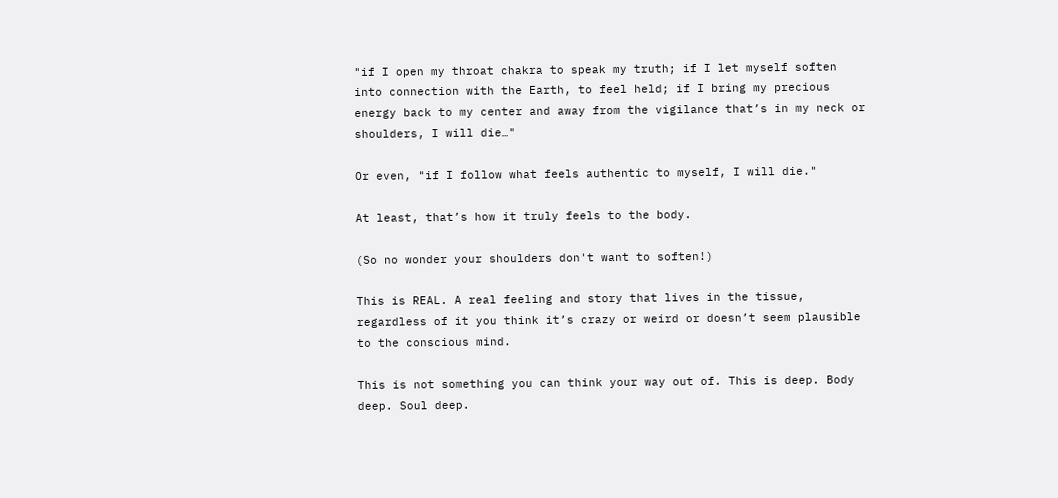"if I open my throat chakra to speak my truth; if I let myself soften into connection with the Earth, to feel held; if I bring my precious energy back to my center and away from the vigilance that’s in my neck or shoulders, I will die…"

Or even, "if I follow what feels authentic to myself, I will die."

At least, that’s how it truly feels to the body.

(So no wonder your shoulders don't want to soften!)

This is REAL. A real feeling and story that lives in the tissue, regardless of it you think it’s crazy or weird or doesn’t seem plausible to the conscious mind.

This is not something you can think your way out of. This is deep. Body deep. Soul deep.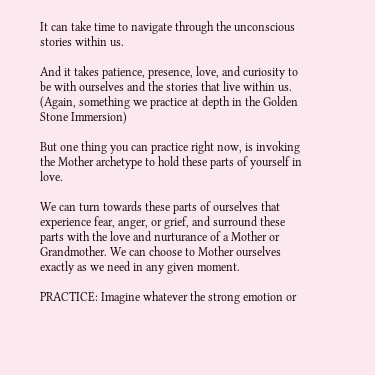It can take time to navigate through the unconscious stories within us.

And it takes patience, presence, love, and curiosity to be with ourselves and the stories that live within us. (Again, something we practice at depth in the Golden Stone Immersion)

But one thing you can practice right now, is invoking the Mother archetype to hold these parts of yourself in love.

We can turn towards these parts of ourselves that experience fear, anger, or grief, and surround these parts with the love and nurturance of a Mother or Grandmother. We can choose to Mother ourselves exactly as we need in any given moment.

PRACTICE: Imagine whatever the strong emotion or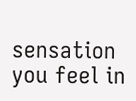sensation you feel in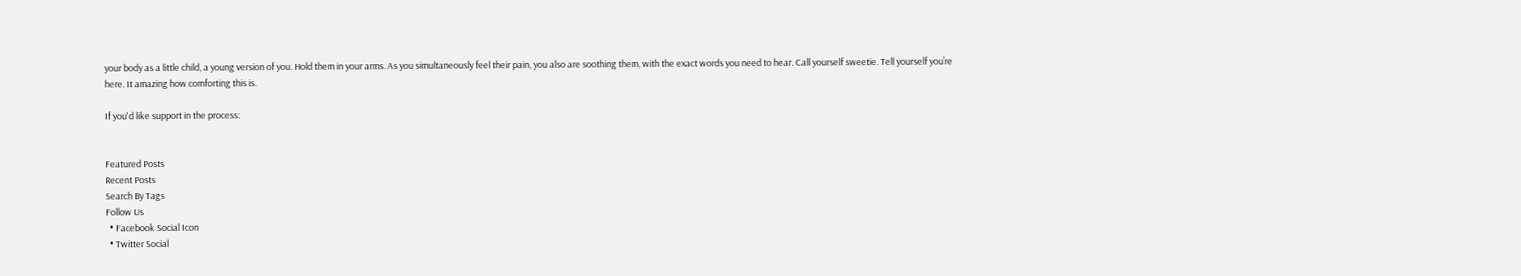your body as a little child, a young version of you. Hold them in your arms. As you simultaneously feel their pain, you also are soothing them, with the exact words you need to hear. Call yourself sweetie. Tell yourself you’re here. It amazing how comforting this is.

If you'd like support in the process:


Featured Posts
Recent Posts
Search By Tags
Follow Us
  • Facebook Social Icon
  • Twitter Social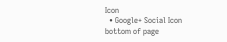Icon
  • Google+ Social Icon
bottom of page